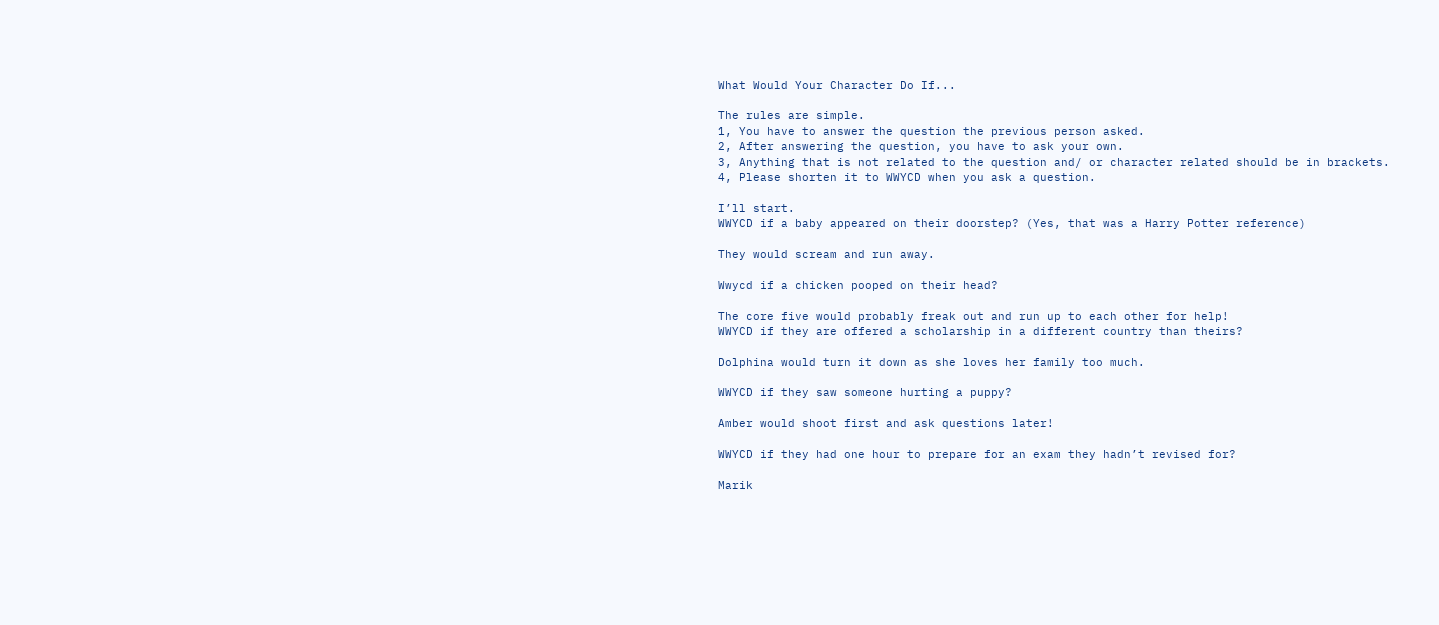What Would Your Character Do If...

The rules are simple.
1, You have to answer the question the previous person asked.
2, After answering the question, you have to ask your own.
3, Anything that is not related to the question and/ or character related should be in brackets.
4, Please shorten it to WWYCD when you ask a question.

I’ll start.
WWYCD if a baby appeared on their doorstep? (Yes, that was a Harry Potter reference)

They would scream and run away.

Wwycd if a chicken pooped on their head?

The core five would probably freak out and run up to each other for help!
WWYCD if they are offered a scholarship in a different country than theirs?

Dolphina would turn it down as she loves her family too much.

WWYCD if they saw someone hurting a puppy?

Amber would shoot first and ask questions later!

WWYCD if they had one hour to prepare for an exam they hadn’t revised for?

Marik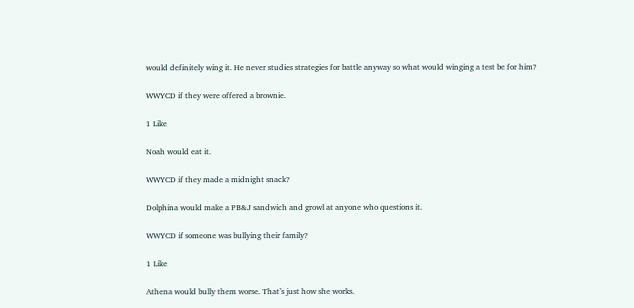would definitely wing it. He never studies strategies for battle anyway so what would winging a test be for him?

WWYCD if they were offered a brownie.

1 Like

Noah would eat it.

WWYCD if they made a midnight snack?

Dolphina would make a PB&J sandwich and growl at anyone who questions it.

WWYCD if someone was bullying their family?

1 Like

Athena would bully them worse. That’s just how she works.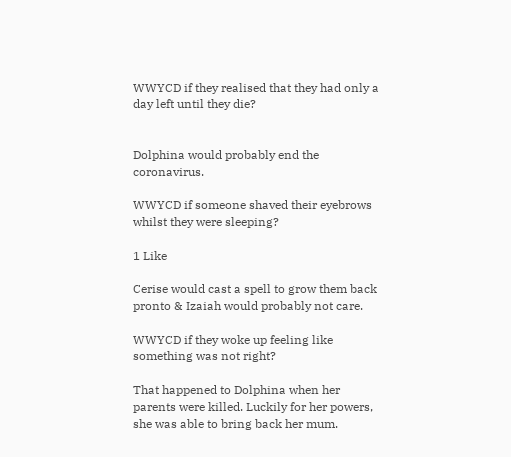WWYCD if they realised that they had only a day left until they die?


Dolphina would probably end the coronavirus.

WWYCD if someone shaved their eyebrows whilst they were sleeping?

1 Like

Cerise would cast a spell to grow them back pronto & Izaiah would probably not care.

WWYCD if they woke up feeling like something was not right?

That happened to Dolphina when her parents were killed. Luckily for her powers, she was able to bring back her mum.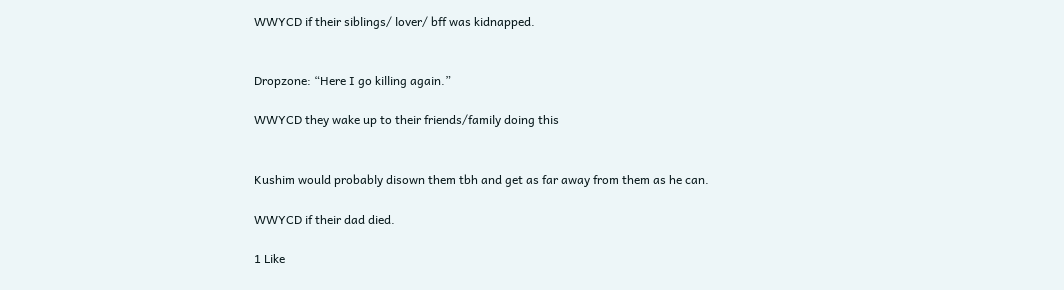WWYCD if their siblings/ lover/ bff was kidnapped.


Dropzone: “Here I go killing again.”

WWYCD they wake up to their friends/family doing this


Kushim would probably disown them tbh and get as far away from them as he can.

WWYCD if their dad died.

1 Like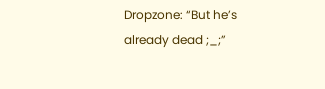Dropzone: “But he’s already dead ;_;”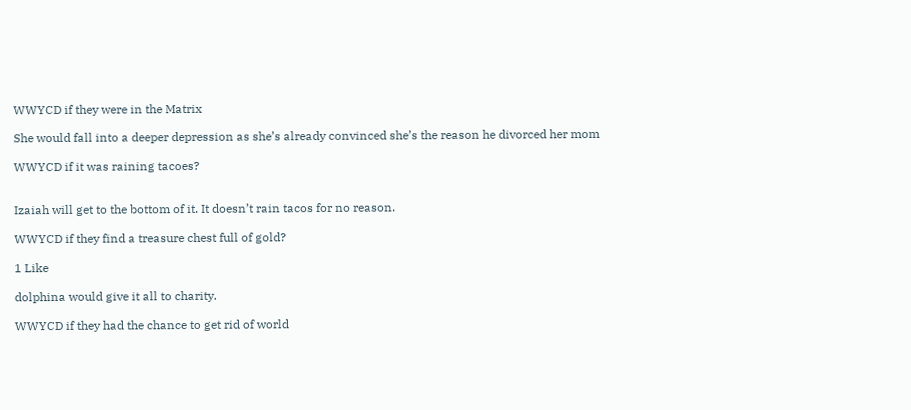WWYCD if they were in the Matrix

She would fall into a deeper depression as she’s already convinced she’s the reason he divorced her mom

WWYCD if it was raining tacoes?


Izaiah will get to the bottom of it. It doesn’t rain tacos for no reason.

WWYCD if they find a treasure chest full of gold?

1 Like

dolphina would give it all to charity.

WWYCD if they had the chance to get rid of world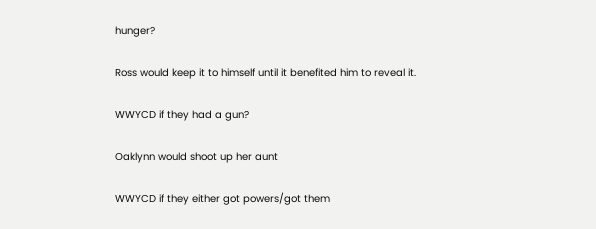hunger?

Ross would keep it to himself until it benefited him to reveal it.

WWYCD if they had a gun?

Oaklynn would shoot up her aunt

WWYCD if they either got powers/got them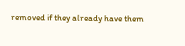removed if they already have them